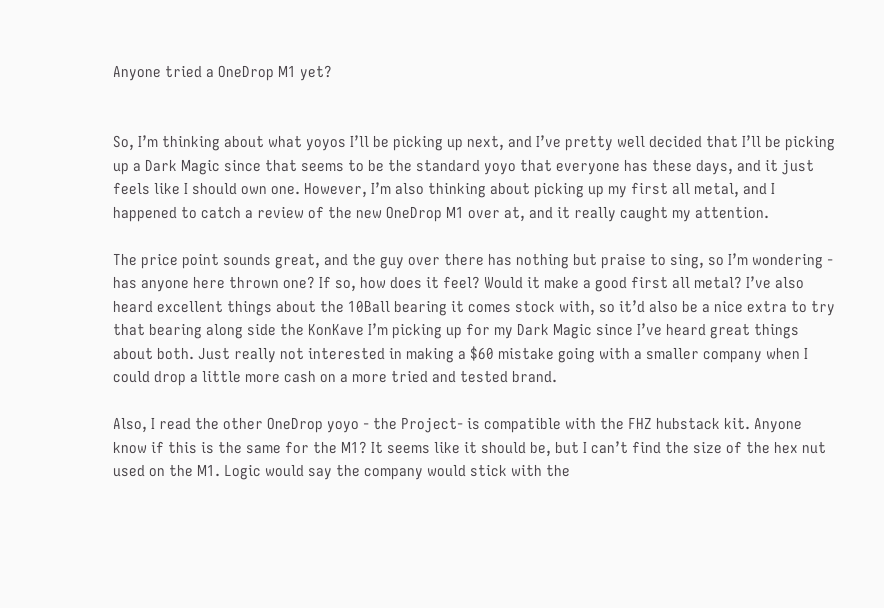Anyone tried a OneDrop M1 yet?


So, I’m thinking about what yoyos I’ll be picking up next, and I’ve pretty well decided that I’ll be picking up a Dark Magic since that seems to be the standard yoyo that everyone has these days, and it just feels like I should own one. However, I’m also thinking about picking up my first all metal, and I happened to catch a review of the new OneDrop M1 over at, and it really caught my attention.

The price point sounds great, and the guy over there has nothing but praise to sing, so I’m wondering - has anyone here thrown one? If so, how does it feel? Would it make a good first all metal? I’ve also heard excellent things about the 10Ball bearing it comes stock with, so it’d also be a nice extra to try that bearing along side the KonKave I’m picking up for my Dark Magic since I’ve heard great things about both. Just really not interested in making a $60 mistake going with a smaller company when I could drop a little more cash on a more tried and tested brand.

Also, I read the other OneDrop yoyo - the Project- is compatible with the FHZ hubstack kit. Anyone know if this is the same for the M1? It seems like it should be, but I can’t find the size of the hex nut used on the M1. Logic would say the company would stick with the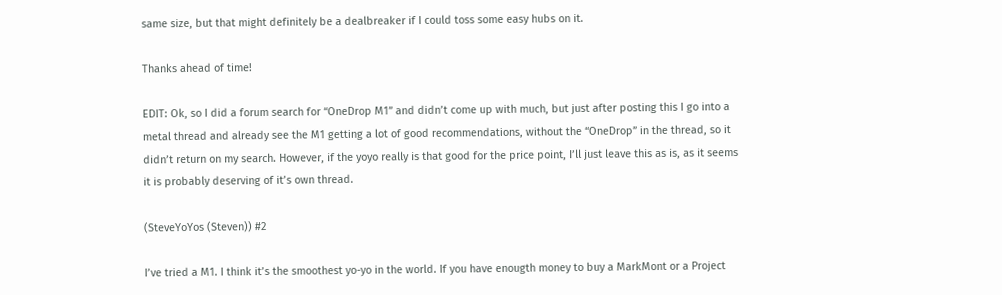same size, but that might definitely be a dealbreaker if I could toss some easy hubs on it.

Thanks ahead of time!

EDIT: Ok, so I did a forum search for “OneDrop M1” and didn’t come up with much, but just after posting this I go into a metal thread and already see the M1 getting a lot of good recommendations, without the “OneDrop” in the thread, so it didn’t return on my search. However, if the yoyo really is that good for the price point, I’ll just leave this as is, as it seems it is probably deserving of it’s own thread.

(SteveYoYos (Steven)) #2

I’ve tried a M1. I think it’s the smoothest yo-yo in the world. If you have enougth money to buy a MarkMont or a Project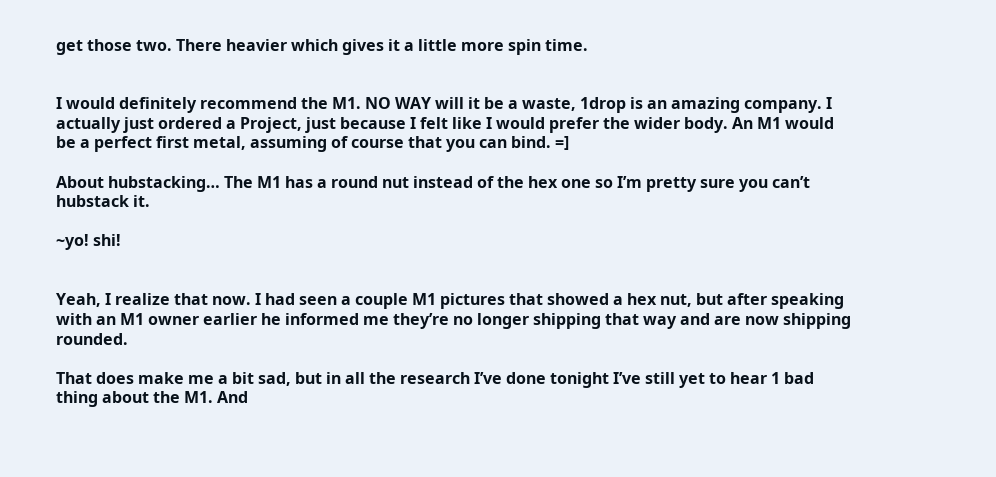get those two. There heavier which gives it a little more spin time.


I would definitely recommend the M1. NO WAY will it be a waste, 1drop is an amazing company. I actually just ordered a Project, just because I felt like I would prefer the wider body. An M1 would be a perfect first metal, assuming of course that you can bind. =]

About hubstacking… The M1 has a round nut instead of the hex one so I’m pretty sure you can’t hubstack it.

~yo! shi!


Yeah, I realize that now. I had seen a couple M1 pictures that showed a hex nut, but after speaking with an M1 owner earlier he informed me they’re no longer shipping that way and are now shipping rounded.

That does make me a bit sad, but in all the research I’ve done tonight I’ve still yet to hear 1 bad thing about the M1. And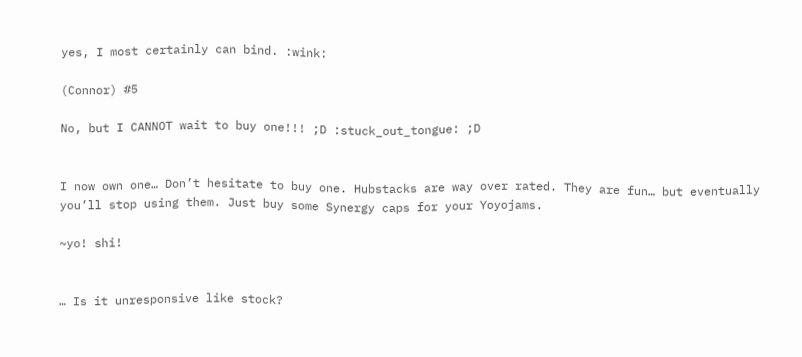yes, I most certainly can bind. :wink:

(Connor) #5

No, but I CANNOT wait to buy one!!! ;D :stuck_out_tongue: ;D


I now own one… Don’t hesitate to buy one. Hubstacks are way over rated. They are fun… but eventually you’ll stop using them. Just buy some Synergy caps for your Yoyojams.

~yo! shi!


… Is it unresponsive like stock?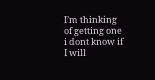I’m thinking of getting one i dont know if I will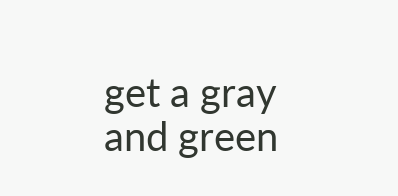get a gray and green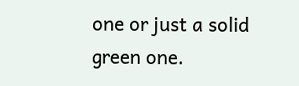one or just a solid green one.